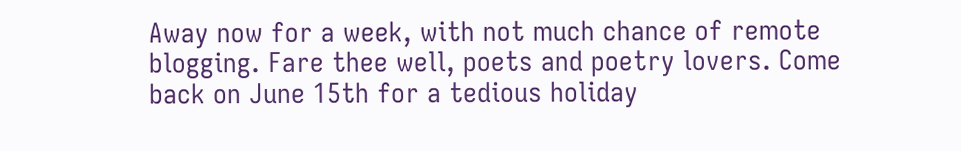Away now for a week, with not much chance of remote blogging. Fare thee well, poets and poetry lovers. Come back on June 15th for a tedious holiday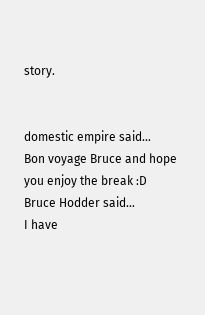story.


domestic empire said…
Bon voyage Bruce and hope you enjoy the break :D
Bruce Hodder said…
I have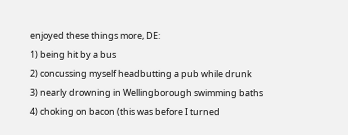enjoyed these things more, DE:
1) being hit by a bus
2) concussing myself headbutting a pub while drunk
3) nearly drowning in Wellingborough swimming baths
4) choking on bacon (this was before I turned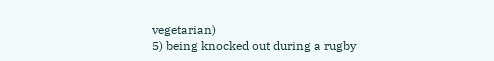vegetarian)
5) being knocked out during a rugby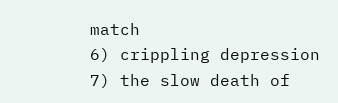match
6) crippling depression
7) the slow death of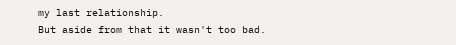my last relationship.
But aside from that it wasn't too bad.